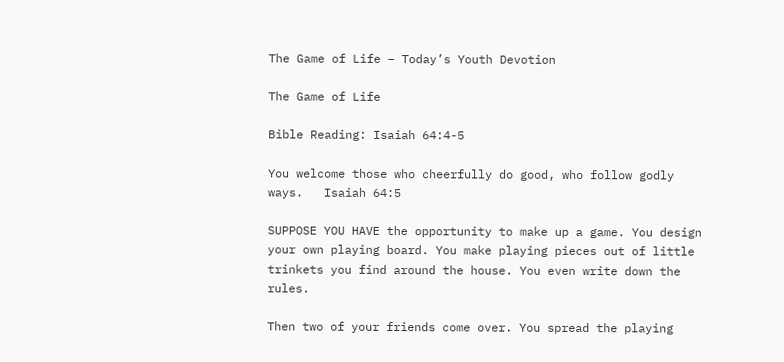The Game of Life – Today’s Youth Devotion

The Game of Life

Bible Reading: Isaiah 64:4-5

You welcome those who cheerfully do good, who follow godly ways.   Isaiah 64:5

SUPPOSE YOU HAVE the opportunity to make up a game. You design your own playing board. You make playing pieces out of little trinkets you find around the house. You even write down the rules.

Then two of your friends come over. You spread the playing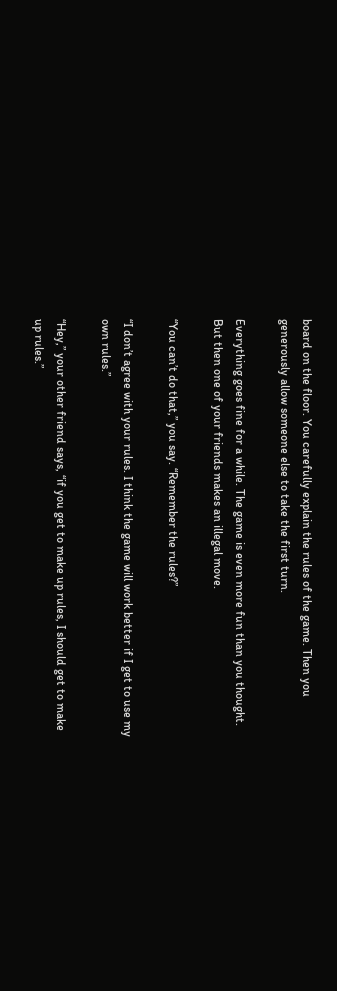board on the floor. You carefully explain the rules of the game. Then you generously allow someone else to take the first turn.

Everything goes fine for a while. The game is even more fun than you thought. But then one of your friends makes an illegal move.

“You can’t do that,” you say. “Remember the rules?”

“I don’t agree with your rules. I think the game will work better if I get to use my own rules.”

“Hey,” your other friend says, “if you get to make up rules, I should get to make up rules.”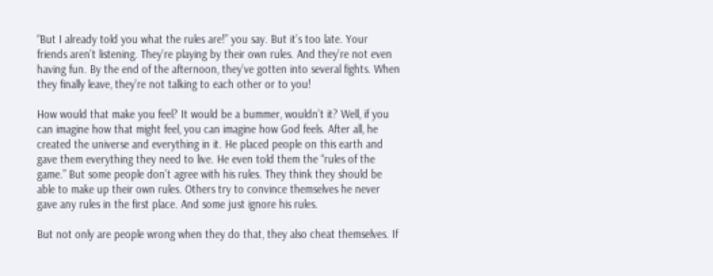“But I already told you what the rules are!” you say. But it’s too late. Your friends aren’t listening. They’re playing by their own rules. And they’re not even having fun. By the end of the afternoon, they’ve gotten into several fights. When they finally leave, they’re not talking to each other or to you!

How would that make you feel? It would be a bummer, wouldn’t it? Well, if you can imagine how that might feel, you can imagine how God feels. After all, he created the universe and everything in it. He placed people on this earth and gave them everything they need to live. He even told them the “rules of the game.” But some people don’t agree with his rules. They think they should be able to make up their own rules. Others try to convince themselves he never gave any rules in the first place. And some just ignore his rules.

But not only are people wrong when they do that, they also cheat themselves. If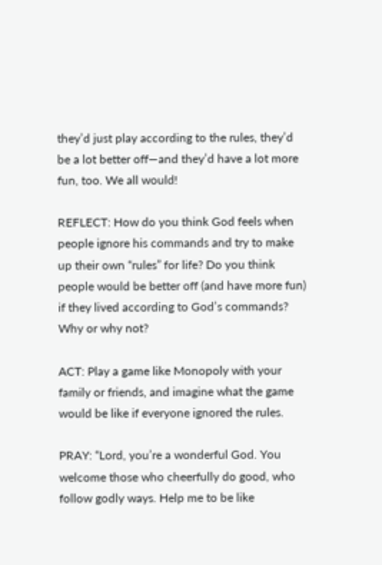they’d just play according to the rules, they’d be a lot better off—and they’d have a lot more fun, too. We all would!

REFLECT: How do you think God feels when people ignore his commands and try to make up their own “rules” for life? Do you think people would be better off (and have more fun) if they lived according to God’s commands? Why or why not?

ACT: Play a game like Monopoly with your family or friends, and imagine what the game would be like if everyone ignored the rules.

PRAY: “Lord, you’re a wonderful God. You welcome those who cheerfully do good, who follow godly ways. Help me to be like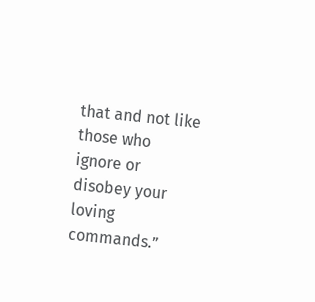that and not like those who ignore or disobey your loving commands.”